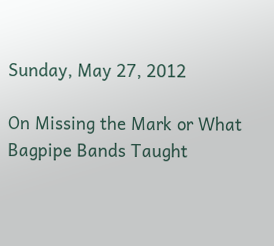Sunday, May 27, 2012

On Missing the Mark or What Bagpipe Bands Taught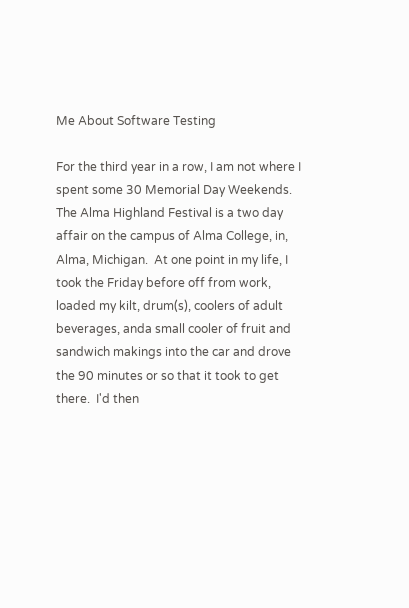Me About Software Testing

For the third year in a row, I am not where I spent some 30 Memorial Day Weekends.  The Alma Highland Festival is a two day affair on the campus of Alma College, in, Alma, Michigan.  At one point in my life, I took the Friday before off from work, loaded my kilt, drum(s), coolers of adult beverages, anda small cooler of fruit and sandwich makings into the car and drove the 90 minutes or so that it took to get there.  I'd then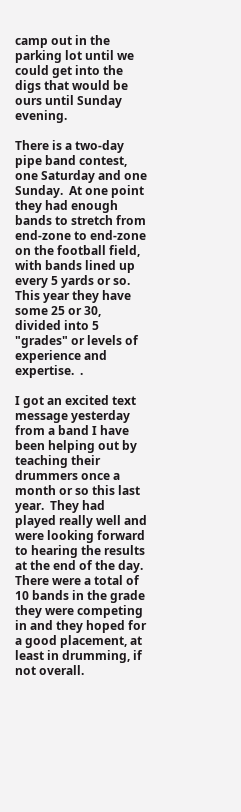camp out in the parking lot until we could get into the digs that would be ours until Sunday evening.

There is a two-day pipe band contest, one Saturday and one Sunday.  At one point they had enough bands to stretch from end-zone to end-zone on the football field, with bands lined up every 5 yards or so.  This year they have some 25 or 30, divided into 5 "grades" or levels of experience and expertise.  .

I got an excited text message yesterday from a band I have been helping out by teaching their drummers once a month or so this last year.  They had played really well and were looking forward to hearing the results at the end of the day.  There were a total of 10 bands in the grade they were competing in and they hoped for a good placement, at least in drumming, if not overall.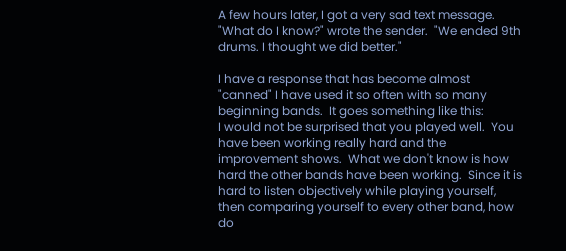A few hours later, I got a very sad text message.  "What do I know?" wrote the sender.  "We ended 9th drums. I thought we did better."

I have a response that has become almost "canned" I have used it so often with so many beginning bands.  It goes something like this:
I would not be surprised that you played well.  You have been working really hard and the improvement shows.  What we don't know is how hard the other bands have been working.  Since it is hard to listen objectively while playing yourself, then comparing yourself to every other band, how do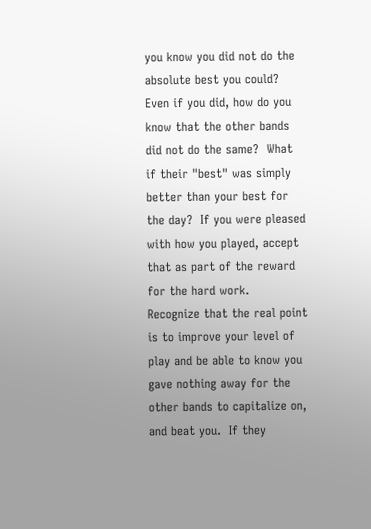you know you did not do the absolute best you could?  Even if you did, how do you know that the other bands did not do the same?  What if their "best" was simply better than your best for the day?  If you were pleased with how you played, accept that as part of the reward for the hard work.  Recognize that the real point is to improve your level of play and be able to know you gave nothing away for the other bands to capitalize on, and beat you.  If they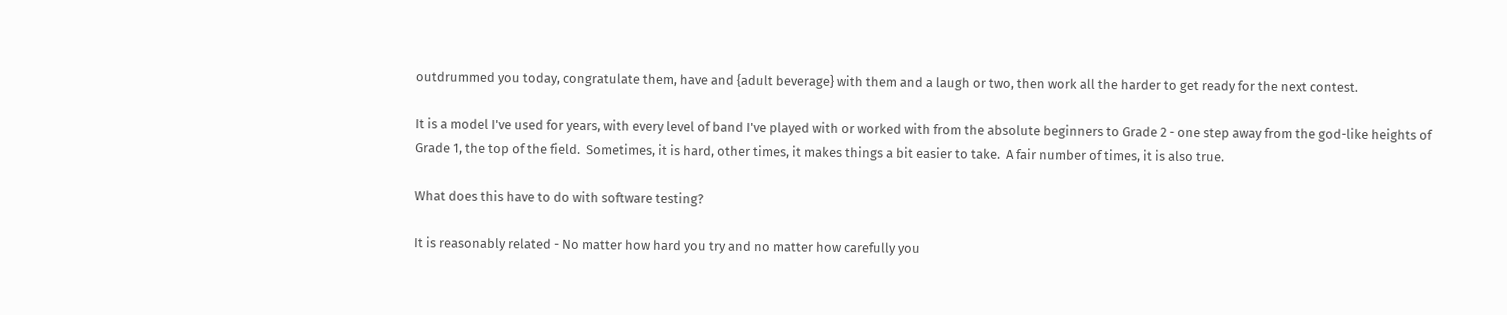outdrummed you today, congratulate them, have and {adult beverage} with them and a laugh or two, then work all the harder to get ready for the next contest.

It is a model I've used for years, with every level of band I've played with or worked with from the absolute beginners to Grade 2 - one step away from the god-like heights of Grade 1, the top of the field.  Sometimes, it is hard, other times, it makes things a bit easier to take.  A fair number of times, it is also true.

What does this have to do with software testing?

It is reasonably related - No matter how hard you try and no matter how carefully you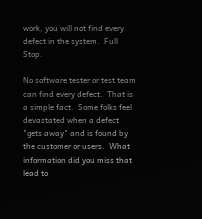work, you will not find every defect in the system.  Full Stop.

No software tester or test team can find every defect.  That is a simple fact.  Some folks feel devastated when a defect "gets away" and is found by the customer or users.  What information did you miss that lead to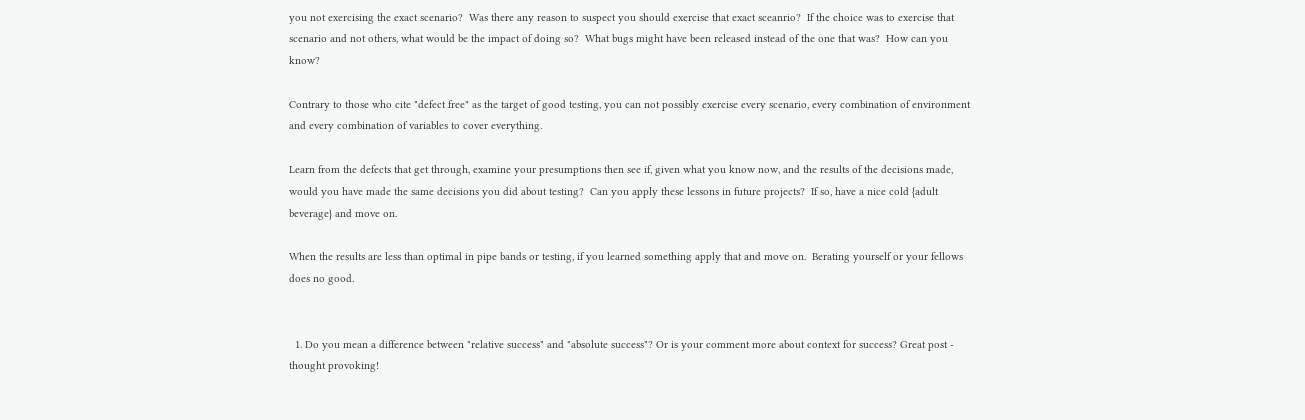you not exercising the exact scenario?  Was there any reason to suspect you should exercise that exact sceanrio?  If the choice was to exercise that scenario and not others, what would be the impact of doing so?  What bugs might have been released instead of the one that was?  How can you know?

Contrary to those who cite "defect free" as the target of good testing, you can not possibly exercise every scenario, every combination of environment and every combination of variables to cover everything.

Learn from the defects that get through, examine your presumptions then see if, given what you know now, and the results of the decisions made, would you have made the same decisions you did about testing?  Can you apply these lessons in future projects?  If so, have a nice cold {adult beverage} and move on.

When the results are less than optimal in pipe bands or testing, if you learned something apply that and move on.  Berating yourself or your fellows does no good.


  1. Do you mean a difference between "relative success" and "absolute success"? Or is your comment more about context for success? Great post - thought provoking!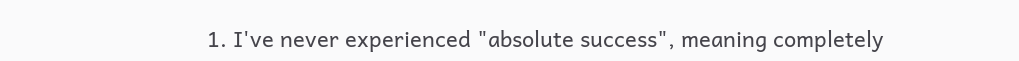1. I've never experienced "absolute success", meaning completely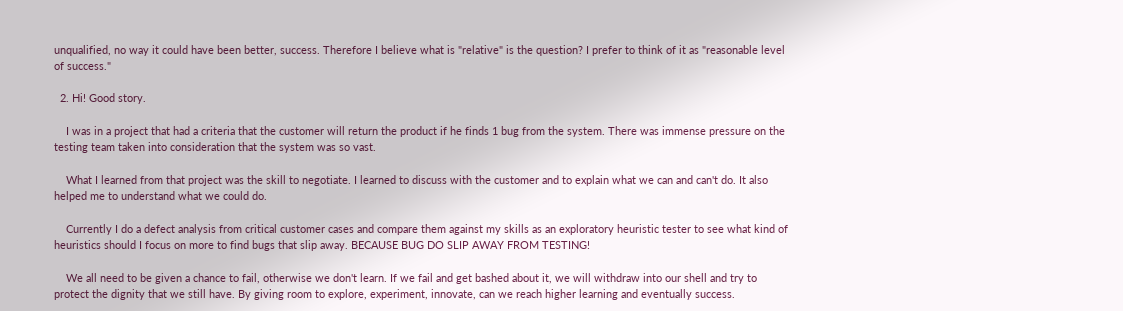unqualified, no way it could have been better, success. Therefore I believe what is "relative" is the question? I prefer to think of it as "reasonable level of success."

  2. Hi! Good story.

    I was in a project that had a criteria that the customer will return the product if he finds 1 bug from the system. There was immense pressure on the testing team taken into consideration that the system was so vast.

    What I learned from that project was the skill to negotiate. I learned to discuss with the customer and to explain what we can and can't do. It also helped me to understand what we could do.

    Currently I do a defect analysis from critical customer cases and compare them against my skills as an exploratory heuristic tester to see what kind of heuristics should I focus on more to find bugs that slip away. BECAUSE BUG DO SLIP AWAY FROM TESTING!

    We all need to be given a chance to fail, otherwise we don't learn. If we fail and get bashed about it, we will withdraw into our shell and try to protect the dignity that we still have. By giving room to explore, experiment, innovate, can we reach higher learning and eventually success.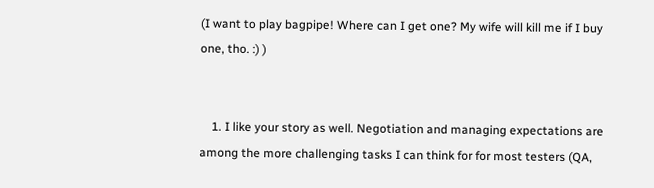(I want to play bagpipe! Where can I get one? My wife will kill me if I buy one, tho. :) )


    1. I like your story as well. Negotiation and managing expectations are among the more challenging tasks I can think for for most testers (QA,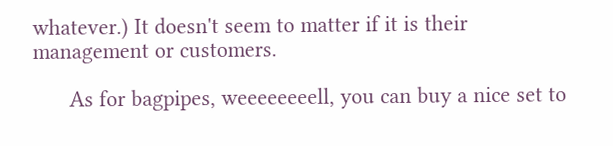whatever.) It doesn't seem to matter if it is their management or customers.

      As for bagpipes, weeeeeeeell, you can buy a nice set to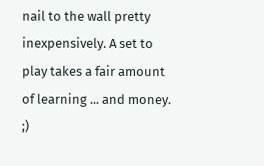nail to the wall pretty inexpensively. A set to play takes a fair amount of learning ... and money. ;)